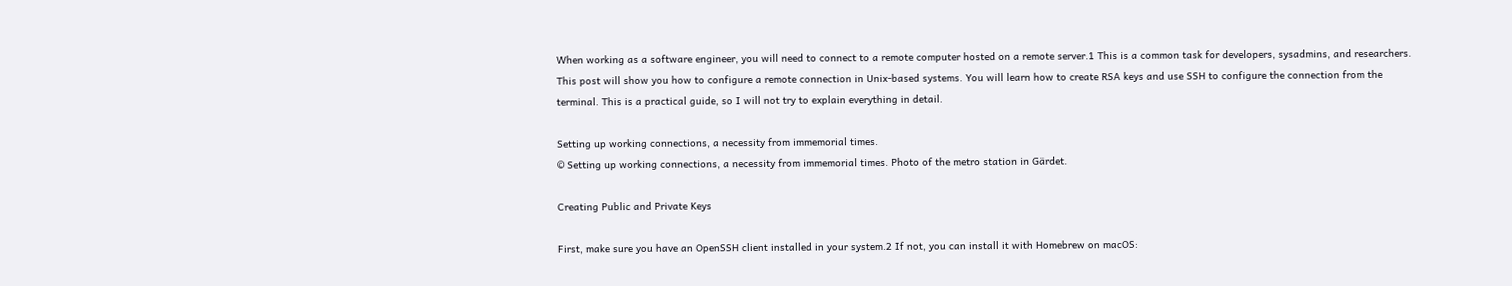When working as a software engineer, you will need to connect to a remote computer hosted on a remote server.1 This is a common task for developers, sysadmins, and researchers. This post will show you how to configure a remote connection in Unix-based systems. You will learn how to create RSA keys and use SSH to configure the connection from the terminal. This is a practical guide, so I will not try to explain everything in detail.

Setting up working connections, a necessity from immemorial times.
© Setting up working connections, a necessity from immemorial times. Photo of the metro station in Gärdet.

Creating Public and Private Keys

First, make sure you have an OpenSSH client installed in your system.2 If not, you can install it with Homebrew on macOS: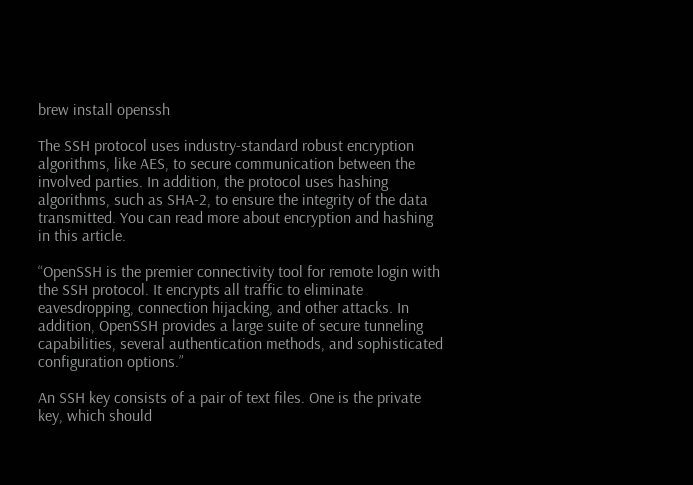brew install openssh

The SSH protocol uses industry-standard robust encryption algorithms, like AES, to secure communication between the involved parties. In addition, the protocol uses hashing algorithms, such as SHA-2, to ensure the integrity of the data transmitted. You can read more about encryption and hashing in this article.

“OpenSSH is the premier connectivity tool for remote login with the SSH protocol. It encrypts all traffic to eliminate eavesdropping, connection hijacking, and other attacks. In addition, OpenSSH provides a large suite of secure tunneling capabilities, several authentication methods, and sophisticated configuration options.”

An SSH key consists of a pair of text files. One is the private key, which should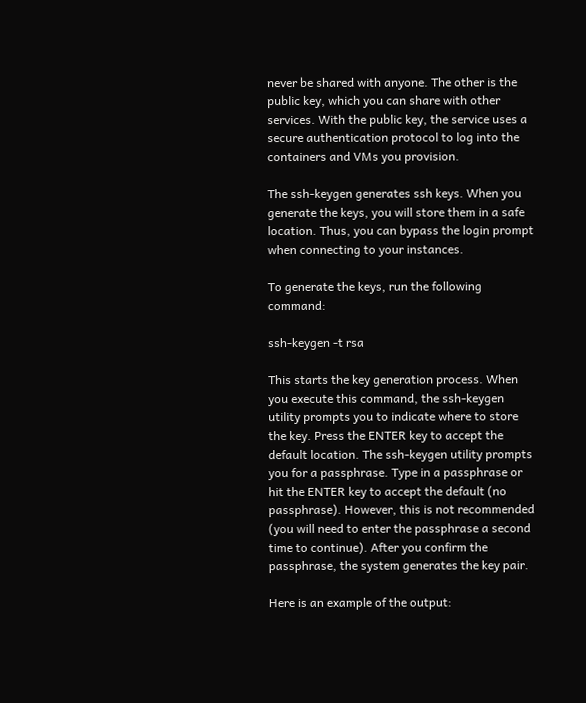never be shared with anyone. The other is the public key, which you can share with other services. With the public key, the service uses a secure authentication protocol to log into the containers and VMs you provision.

The ssh-keygen generates ssh keys. When you generate the keys, you will store them in a safe location. Thus, you can bypass the login prompt when connecting to your instances.

To generate the keys, run the following command:

ssh-keygen -t rsa

This starts the key generation process. When you execute this command, the ssh-keygen utility prompts you to indicate where to store the key. Press the ENTER key to accept the default location. The ssh-keygen utility prompts you for a passphrase. Type in a passphrase or hit the ENTER key to accept the default (no passphrase). However, this is not recommended (you will need to enter the passphrase a second time to continue). After you confirm the passphrase, the system generates the key pair.

Here is an example of the output: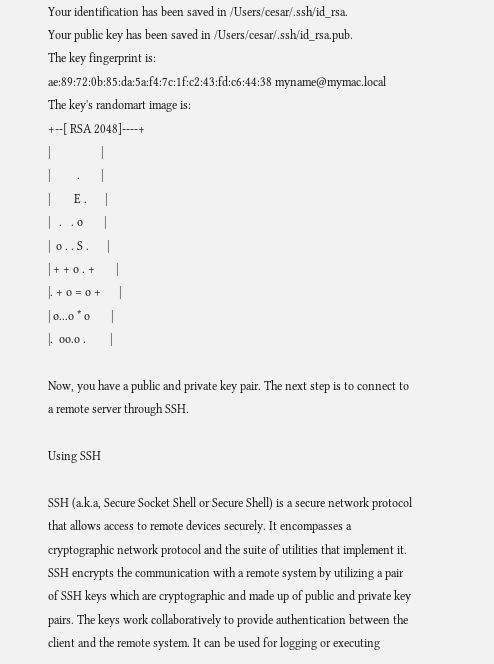Your identification has been saved in /Users/cesar/.ssh/id_rsa.
Your public key has been saved in /Users/cesar/.ssh/id_rsa.pub.
The key fingerprint is:
ae:89:72:0b:85:da:5a:f4:7c:1f:c2:43:fd:c6:44:38 myname@mymac.local
The key's randomart image is:
+--[ RSA 2048]----+
|                 |
|         .       |
|        E .      |
|   .   . o       |
|  o . . S .      |
| + + o . +       |
|. + o = o +      |
| o...o * o       |
|.  oo.o .        |

Now, you have a public and private key pair. The next step is to connect to a remote server through SSH.

Using SSH

SSH (a.k.a, Secure Socket Shell or Secure Shell) is a secure network protocol that allows access to remote devices securely. It encompasses a cryptographic network protocol and the suite of utilities that implement it. SSH encrypts the communication with a remote system by utilizing a pair of SSH keys which are cryptographic and made up of public and private key pairs. The keys work collaboratively to provide authentication between the client and the remote system. It can be used for logging or executing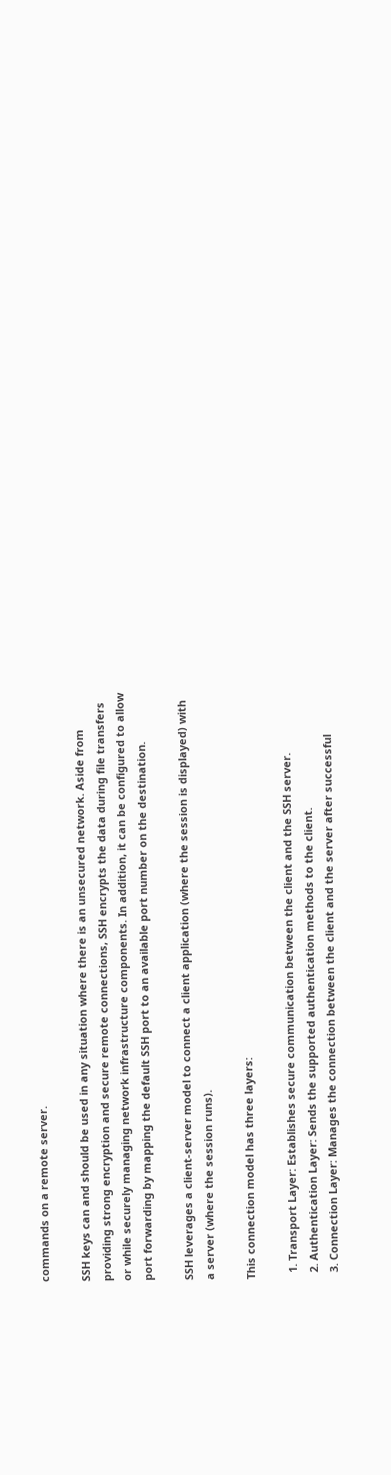commands on a remote server.

SSH keys can and should be used in any situation where there is an unsecured network. Aside from providing strong encryption and secure remote connections, SSH encrypts the data during file transfers or while securely managing network infrastructure components. In addition, it can be configured to allow port forwarding by mapping the default SSH port to an available port number on the destination.

SSH leverages a client-server model to connect a client application (where the session is displayed) with a server (where the session runs).

This connection model has three layers:

  1. Transport Layer: Establishes secure communication between the client and the SSH server.
  2. Authentication Layer: Sends the supported authentication methods to the client.
  3. Connection Layer: Manages the connection between the client and the server after successful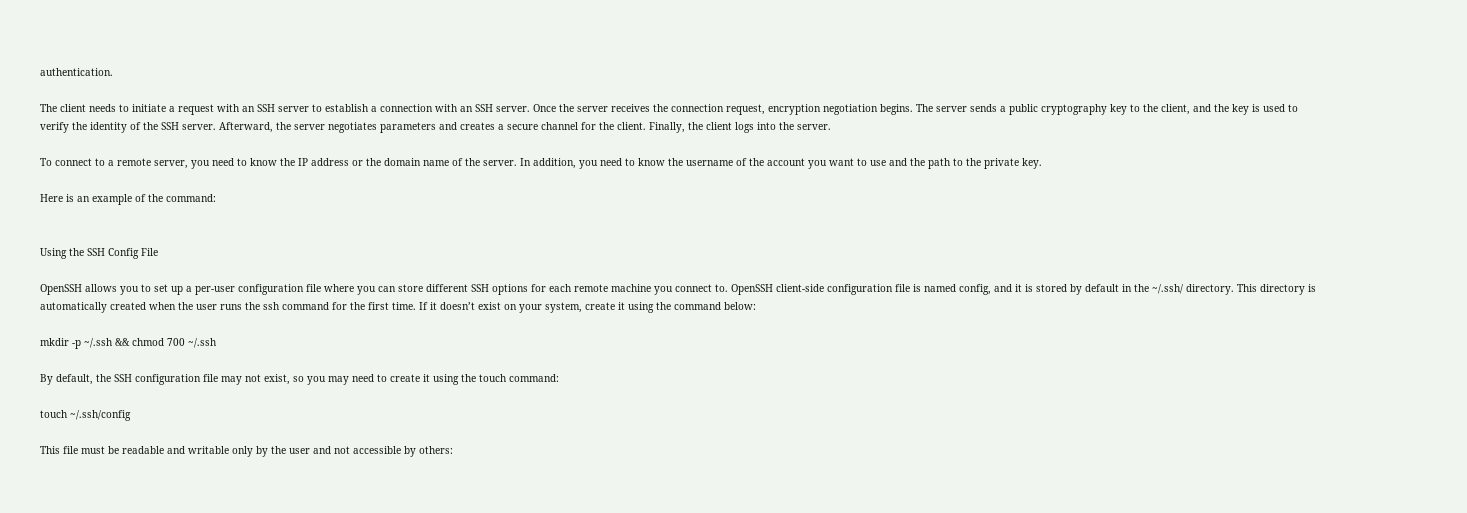authentication.

The client needs to initiate a request with an SSH server to establish a connection with an SSH server. Once the server receives the connection request, encryption negotiation begins. The server sends a public cryptography key to the client, and the key is used to verify the identity of the SSH server. Afterward, the server negotiates parameters and creates a secure channel for the client. Finally, the client logs into the server.

To connect to a remote server, you need to know the IP address or the domain name of the server. In addition, you need to know the username of the account you want to use and the path to the private key.

Here is an example of the command:


Using the SSH Config File

OpenSSH allows you to set up a per-user configuration file where you can store different SSH options for each remote machine you connect to. OpenSSH client-side configuration file is named config, and it is stored by default in the ~/.ssh/ directory. This directory is automatically created when the user runs the ssh command for the first time. If it doesn’t exist on your system, create it using the command below:

mkdir -p ~/.ssh && chmod 700 ~/.ssh

By default, the SSH configuration file may not exist, so you may need to create it using the touch command:

touch ~/.ssh/config

This file must be readable and writable only by the user and not accessible by others: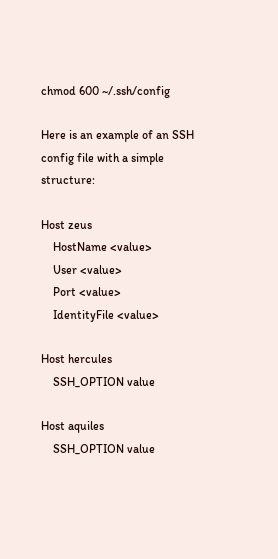chmod 600 ~/.ssh/config

Here is an example of an SSH config file with a simple structure:

Host zeus
    HostName <value>
    User <value>
    Port <value>
    IdentityFile <value>

Host hercules
    SSH_OPTION value

Host aquiles
    SSH_OPTION value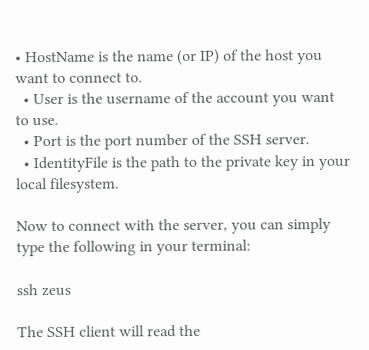• HostName is the name (or IP) of the host you want to connect to.
  • User is the username of the account you want to use.
  • Port is the port number of the SSH server.
  • IdentityFile is the path to the private key in your local filesystem.

Now to connect with the server, you can simply type the following in your terminal:

ssh zeus

The SSH client will read the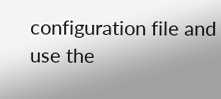configuration file and use the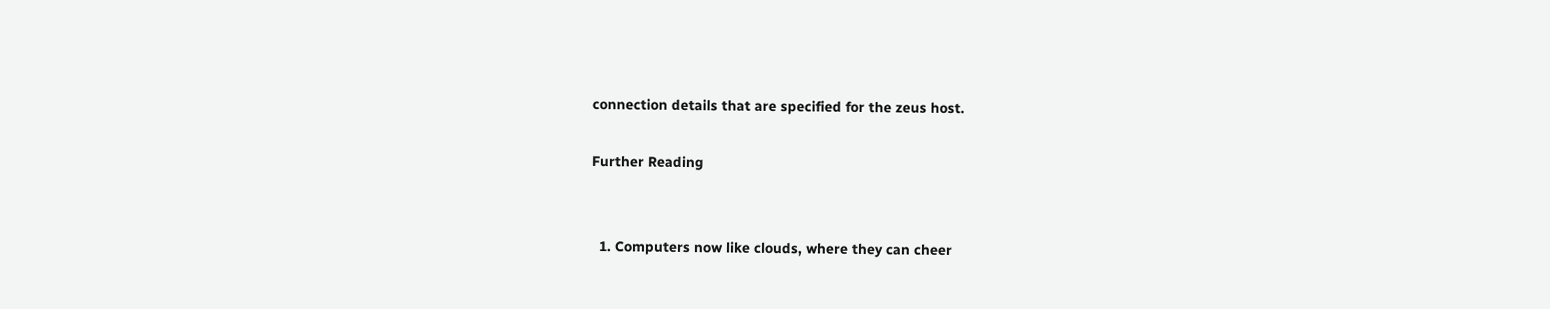connection details that are specified for the zeus host.

Further Reading


  1. Computers now like clouds, where they can cheer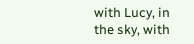with Lucy, in the sky, with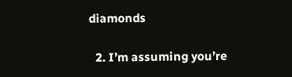diamonds

  2. I’m assuming you’re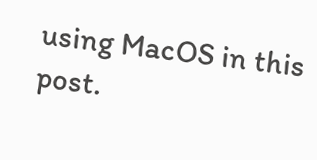using MacOS in this post.